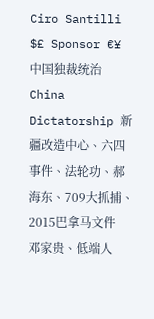Ciro Santilli $£ Sponsor €¥ 中国独裁统治 China Dictatorship 新疆改造中心、六四事件、法轮功、郝海东、709大抓捕、2015巴拿马文件 邓家贵、低端人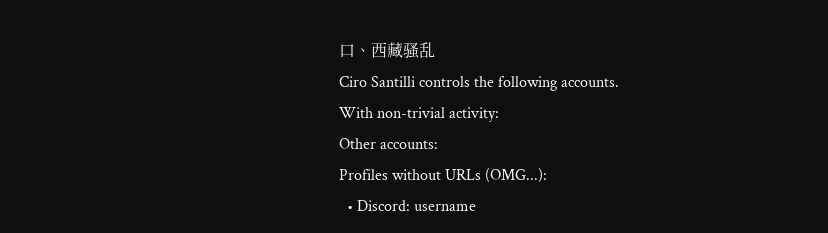口、西藏骚乱
Ciro Santilli controls the following accounts.
With non-trivial activity:
Other accounts:
Profiles without URLs (OMG...):
  • Discord: username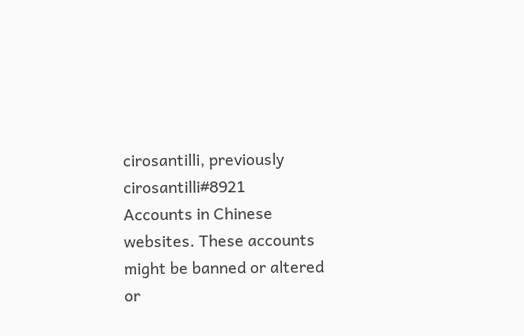cirosantilli, previously cirosantilli#8921
Accounts in Chinese websites. These accounts might be banned or altered or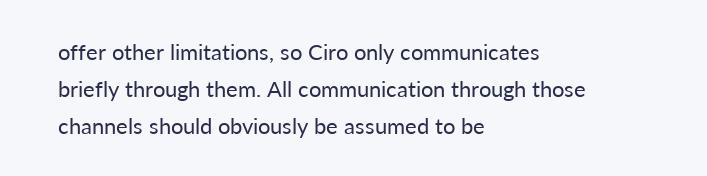offer other limitations, so Ciro only communicates briefly through them. All communication through those channels should obviously be assumed to be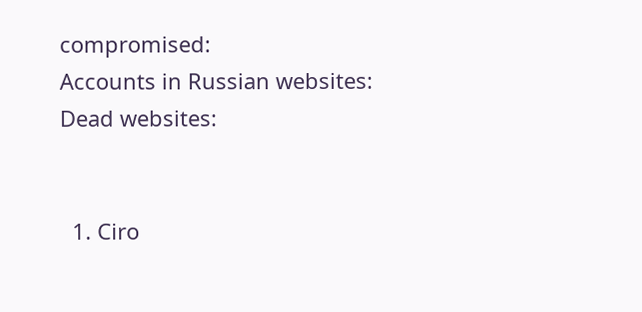compromised:
Accounts in Russian websites:
Dead websites:


  1. Ciro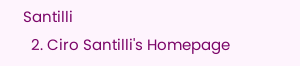Santilli
  2. Ciro Santilli's Homepage